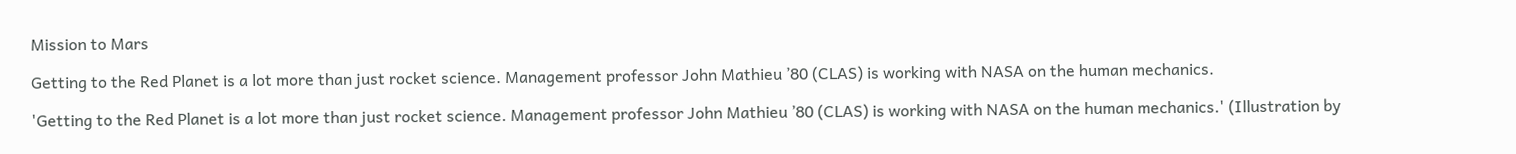Mission to Mars

Getting to the Red Planet is a lot more than just rocket science. Management professor John Mathieu ’80 (CLAS) is working with NASA on the human mechanics.

'Getting to the Red Planet is a lot more than just rocket science. Management professor John Mathieu ’80 (CLAS) is working with NASA on the human mechanics.' (Illustration by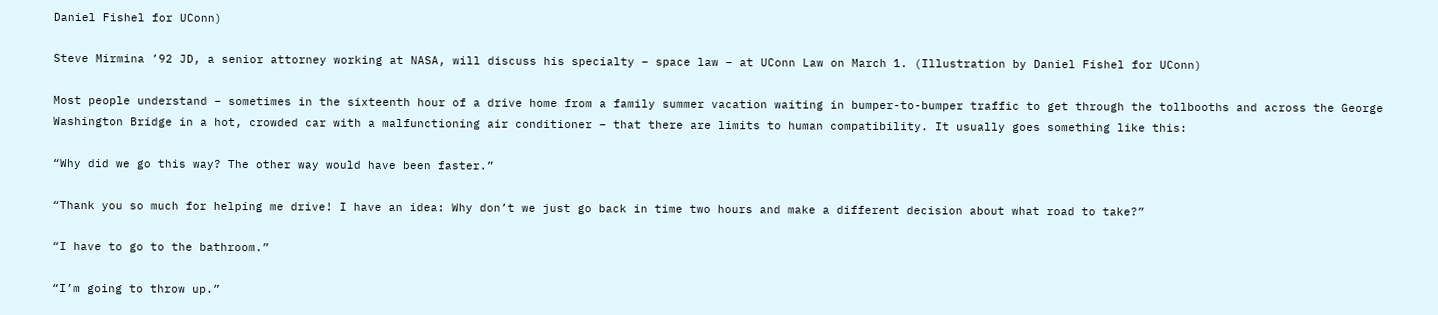Daniel Fishel for UConn)

Steve Mirmina ’92 JD, a senior attorney working at NASA, will discuss his specialty – space law – at UConn Law on March 1. (Illustration by Daniel Fishel for UConn)

Most people understand – sometimes in the sixteenth hour of a drive home from a family summer vacation waiting in bumper-to-bumper traffic to get through the tollbooths and across the George Washington Bridge in a hot, crowded car with a malfunctioning air conditioner – that there are limits to human compatibility. It usually goes something like this:

“Why did we go this way? The other way would have been faster.”

“Thank you so much for helping me drive! I have an idea: Why don’t we just go back in time two hours and make a different decision about what road to take?”

“I have to go to the bathroom.”

“I’m going to throw up.”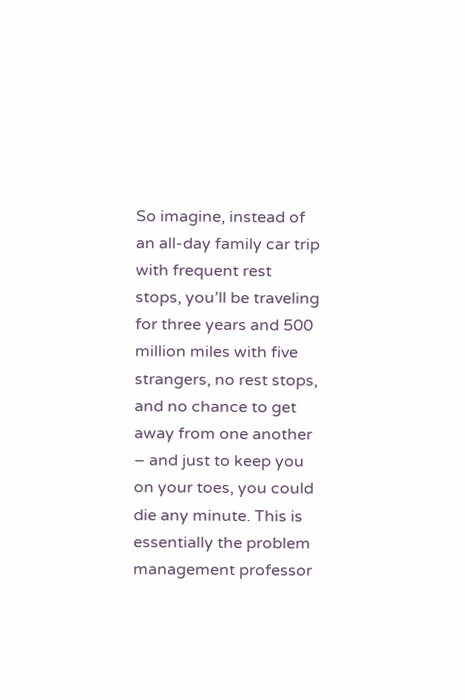So imagine, instead of an all-day family car trip with frequent rest stops, you’ll be traveling for three years and 500 million miles with five strangers, no rest stops, and no chance to get away from one another – and just to keep you on your toes, you could die any minute. This is essentially the problem management professor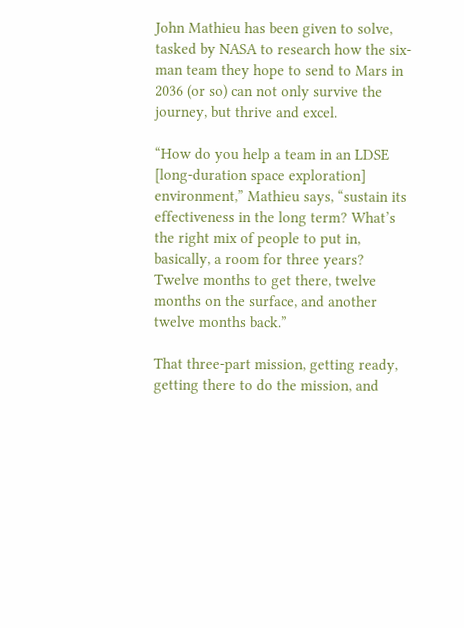John Mathieu has been given to solve, tasked by NASA to research how the six-man team they hope to send to Mars in 2036 (or so) can not only survive the journey, but thrive and excel.

“How do you help a team in an LDSE [long-duration space exploration] environment,” Mathieu says, “sustain its effectiveness in the long term? What’s the right mix of people to put in, basically, a room for three years? Twelve months to get there, twelve months on the surface, and another twelve months back.”

That three-part mission, getting ready, getting there to do the mission, and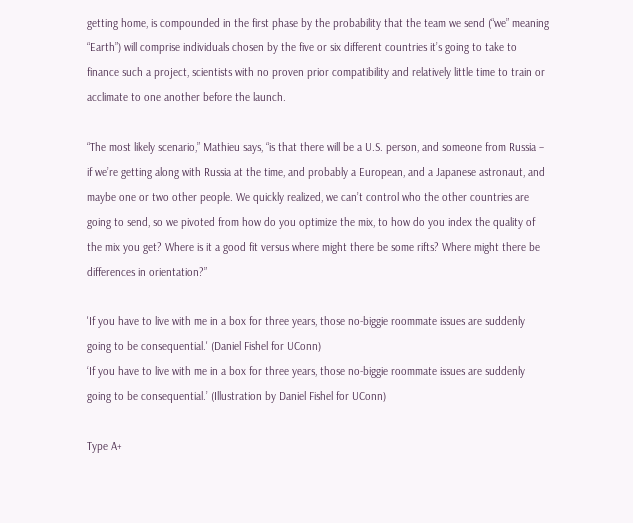getting home, is compounded in the first phase by the probability that the team we send (“we” meaning “Earth”) will comprise individuals chosen by the five or six different countries it’s going to take to finance such a project, scientists with no proven prior compatibility and relatively little time to train or acclimate to one another before the launch.

“The most likely scenario,” Mathieu says, “is that there will be a U.S. person, and someone from Russia – if we’re getting along with Russia at the time, and probably a European, and a Japanese astronaut, and maybe one or two other people. We quickly realized, we can’t control who the other countries are going to send, so we pivoted from how do you optimize the mix, to how do you index the quality of the mix you get? Where is it a good fit versus where might there be some rifts? Where might there be differences in orientation?”

'If you have to live with me in a box for three years, those no-biggie roommate issues are suddenly going to be consequential.' (Daniel Fishel for UConn)
‘If you have to live with me in a box for three years, those no-biggie roommate issues are suddenly going to be consequential.’ (Illustration by Daniel Fishel for UConn)

Type A+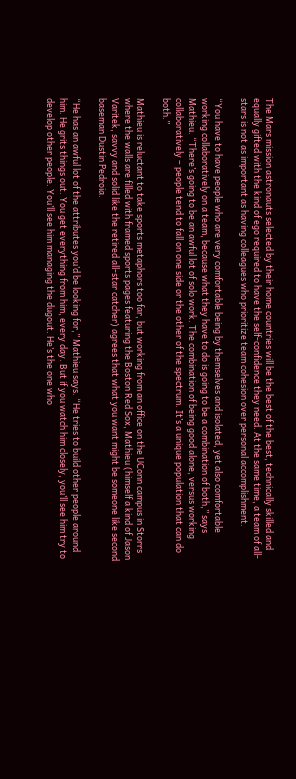The Mars mission astronauts selected by their home countries will be the best of the best, technically skilled and equally gifted with the kind of ego required to have the self-confidence they need. At the same time, a team of all-stars is not as important as having colleagues who prioritize team cohesion over personal accomplishment.

“You have to have people who are very comfortable being by themselves and isolated, yet also comfortable working collaboratively on a team, because what they have to do is going to be a combination of both,” says Mathieu. “There’s going to be an awful lot of solo work. The combination of being good alone, versus working collaboratively – people tend to fall on one side or the other of the spectrum. It’s a unique population that can do both.”

Mathieu is reluctant to take sports metaphors too far, but working from an office on the UConn campus in Storrs where the walls are filled with framed sports pages featuring the Boston Red Sox, Mathieu (himself a kind of Jason Varitek, savvy and solid like the retired all-star catcher) agrees that what you want might be someone like second baseman Dustin Pedroia.

“He has an awful lot of the attributes you’d be looking for,” Mathieu says. “He tries to build other people around him. He grits things out. You get everything from him, every day. But if you watch him closely, you’ll see him try to develop other people. You’ll see him managing the dugout. He’s the one who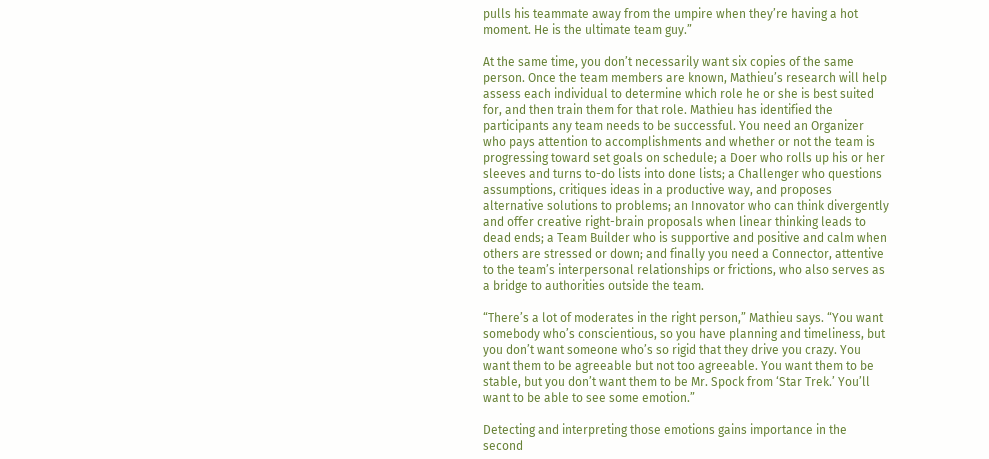pulls his teammate away from the umpire when they’re having a hot moment. He is the ultimate team guy.”

At the same time, you don’t necessarily want six copies of the same person. Once the team members are known, Mathieu’s research will help assess each individual to determine which role he or she is best suited for, and then train them for that role. Mathieu has identified the participants any team needs to be successful. You need an Organizer who pays attention to accomplishments and whether or not the team is progressing toward set goals on schedule; a Doer who rolls up his or her sleeves and turns to-do lists into done lists; a Challenger who questions assumptions, critiques ideas in a productive way, and proposes alternative solutions to problems; an Innovator who can think divergently and offer creative right-brain proposals when linear thinking leads to dead ends; a Team Builder who is supportive and positive and calm when others are stressed or down; and finally you need a Connector, attentive to the team’s interpersonal relationships or frictions, who also serves as a bridge to authorities outside the team.

“There’s a lot of moderates in the right person,” Mathieu says. “You want somebody who’s conscientious, so you have planning and timeliness, but you don’t want someone who’s so rigid that they drive you crazy. You want them to be agreeable but not too agreeable. You want them to be stable, but you don’t want them to be Mr. Spock from ‘Star Trek.’ You’ll want to be able to see some emotion.”

Detecting and interpreting those emotions gains importance in the second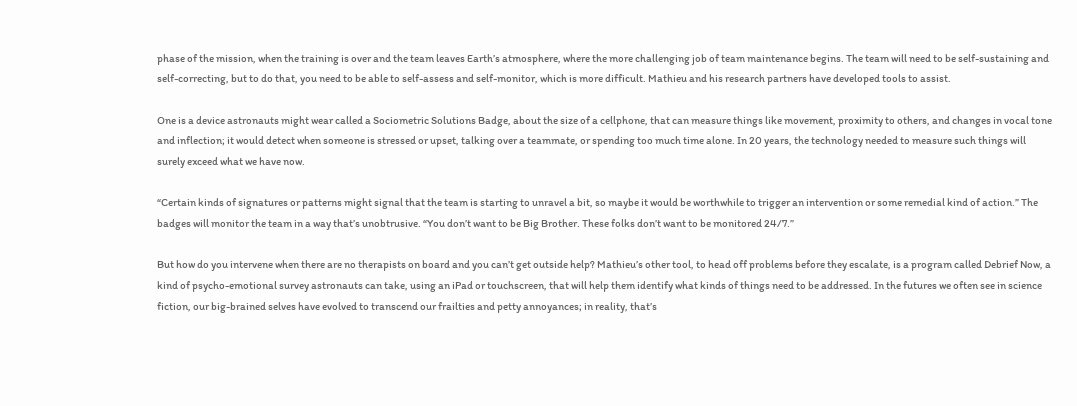phase of the mission, when the training is over and the team leaves Earth’s atmosphere, where the more challenging job of team maintenance begins. The team will need to be self-sustaining and self-correcting, but to do that, you need to be able to self-assess and self-monitor, which is more difficult. Mathieu and his research partners have developed tools to assist.

One is a device astronauts might wear called a Sociometric Solutions Badge, about the size of a cellphone, that can measure things like movement, proximity to others, and changes in vocal tone and inflection; it would detect when someone is stressed or upset, talking over a teammate, or spending too much time alone. In 20 years, the technology needed to measure such things will surely exceed what we have now.

“Certain kinds of signatures or patterns might signal that the team is starting to unravel a bit, so maybe it would be worthwhile to trigger an intervention or some remedial kind of action.” The badges will monitor the team in a way that’s unobtrusive. “You don’t want to be Big Brother. These folks don’t want to be monitored 24/7.”

But how do you intervene when there are no therapists on board and you can’t get outside help? Mathieu’s other tool, to head off problems before they escalate, is a program called Debrief Now, a kind of psycho-emotional survey astronauts can take, using an iPad or touchscreen, that will help them identify what kinds of things need to be addressed. In the futures we often see in science fiction, our big-brained selves have evolved to transcend our frailties and petty annoyances; in reality, that’s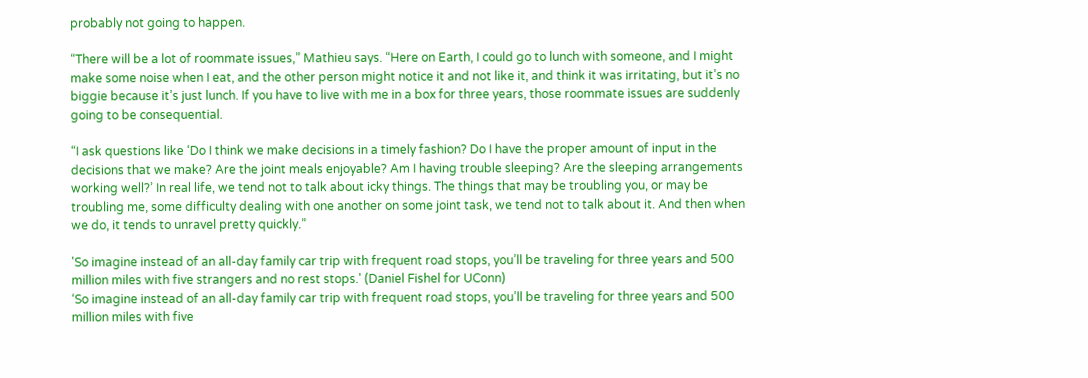probably not going to happen.

“There will be a lot of roommate issues,” Mathieu says. “Here on Earth, I could go to lunch with someone, and I might make some noise when I eat, and the other person might notice it and not like it, and think it was irritating, but it’s no biggie because it’s just lunch. If you have to live with me in a box for three years, those roommate issues are suddenly going to be consequential.

“I ask questions like ‘Do I think we make decisions in a timely fashion? Do I have the proper amount of input in the decisions that we make? Are the joint meals enjoyable? Am I having trouble sleeping? Are the sleeping arrangements working well?’ In real life, we tend not to talk about icky things. The things that may be troubling you, or may be troubling me, some difficulty dealing with one another on some joint task, we tend not to talk about it. And then when we do, it tends to unravel pretty quickly.”

'So imagine instead of an all-day family car trip with frequent road stops, you’ll be traveling for three years and 500 million miles with five strangers and no rest stops.' (Daniel Fishel for UConn)
‘So imagine instead of an all-day family car trip with frequent road stops, you’ll be traveling for three years and 500 million miles with five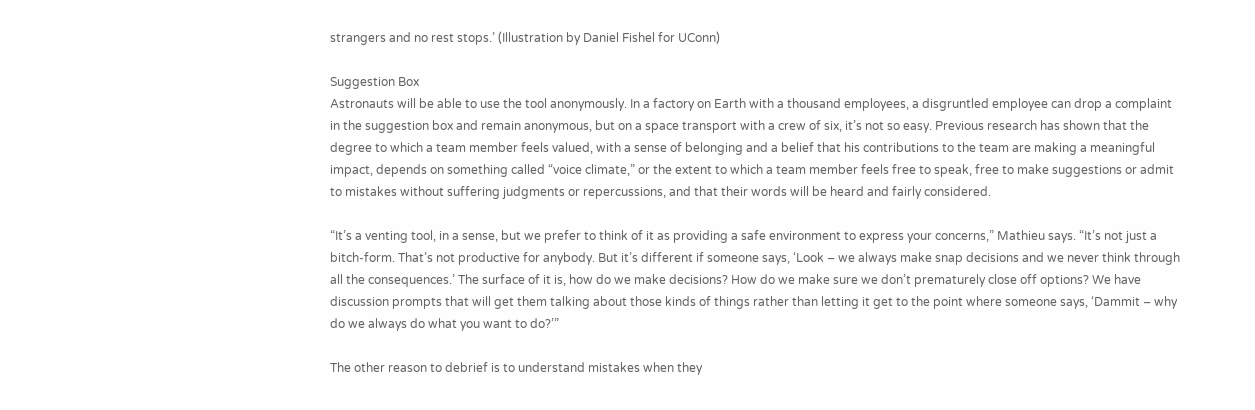strangers and no rest stops.’ (Illustration by Daniel Fishel for UConn)

Suggestion Box
Astronauts will be able to use the tool anonymously. In a factory on Earth with a thousand employees, a disgruntled employee can drop a complaint in the suggestion box and remain anonymous, but on a space transport with a crew of six, it’s not so easy. Previous research has shown that the degree to which a team member feels valued, with a sense of belonging and a belief that his contributions to the team are making a meaningful impact, depends on something called “voice climate,” or the extent to which a team member feels free to speak, free to make suggestions or admit to mistakes without suffering judgments or repercussions, and that their words will be heard and fairly considered.

“It’s a venting tool, in a sense, but we prefer to think of it as providing a safe environment to express your concerns,” Mathieu says. “It’s not just a bitch-form. That’s not productive for anybody. But it’s different if someone says, ‘Look – we always make snap decisions and we never think through all the consequences.’ The surface of it is, how do we make decisions? How do we make sure we don’t prematurely close off options? We have discussion prompts that will get them talking about those kinds of things rather than letting it get to the point where someone says, ‘Dammit – why do we always do what you want to do?’”

The other reason to debrief is to understand mistakes when they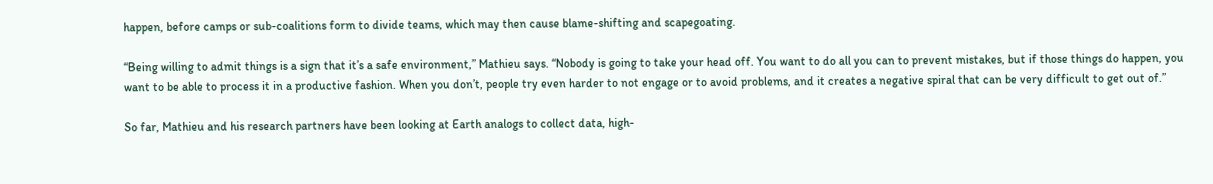happen, before camps or sub-coalitions form to divide teams, which may then cause blame-shifting and scapegoating.

“Being willing to admit things is a sign that it’s a safe environment,” Mathieu says. “Nobody is going to take your head off. You want to do all you can to prevent mistakes, but if those things do happen, you want to be able to process it in a productive fashion. When you don’t, people try even harder to not engage or to avoid problems, and it creates a negative spiral that can be very difficult to get out of.”

So far, Mathieu and his research partners have been looking at Earth analogs to collect data, high-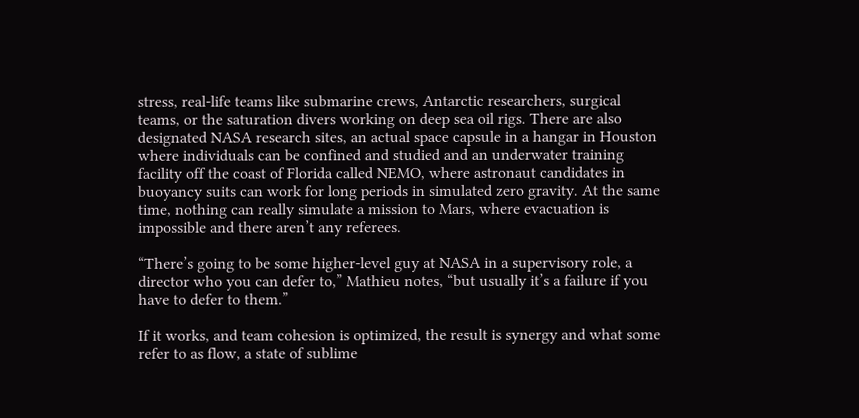stress, real-life teams like submarine crews, Antarctic researchers, surgical teams, or the saturation divers working on deep sea oil rigs. There are also designated NASA research sites, an actual space capsule in a hangar in Houston where individuals can be confined and studied and an underwater training facility off the coast of Florida called NEMO, where astronaut candidates in buoyancy suits can work for long periods in simulated zero gravity. At the same time, nothing can really simulate a mission to Mars, where evacuation is impossible and there aren’t any referees.

“There’s going to be some higher-level guy at NASA in a supervisory role, a director who you can defer to,” Mathieu notes, “but usually it’s a failure if you have to defer to them.”

If it works, and team cohesion is optimized, the result is synergy and what some refer to as flow, a state of sublime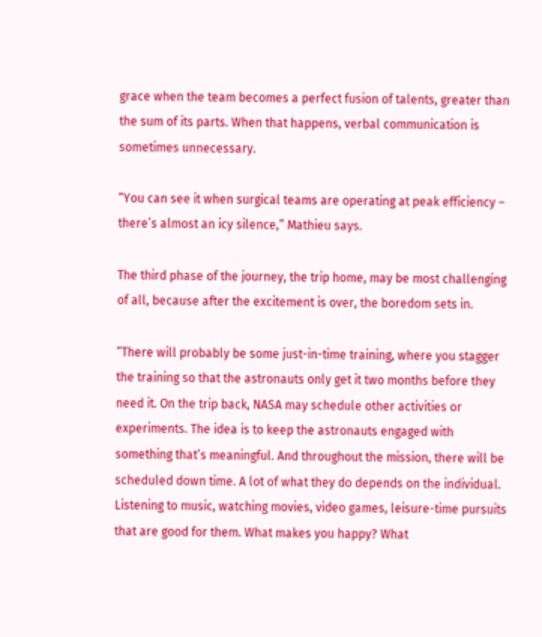grace when the team becomes a perfect fusion of talents, greater than the sum of its parts. When that happens, verbal communication is sometimes unnecessary.

“You can see it when surgical teams are operating at peak efficiency – there’s almost an icy silence,” Mathieu says.

The third phase of the journey, the trip home, may be most challenging of all, because after the excitement is over, the boredom sets in.

“There will probably be some just-in-time training, where you stagger the training so that the astronauts only get it two months before they need it. On the trip back, NASA may schedule other activities or experiments. The idea is to keep the astronauts engaged with something that’s meaningful. And throughout the mission, there will be scheduled down time. A lot of what they do depends on the individual. Listening to music, watching movies, video games, leisure-time pursuits that are good for them. What makes you happy? What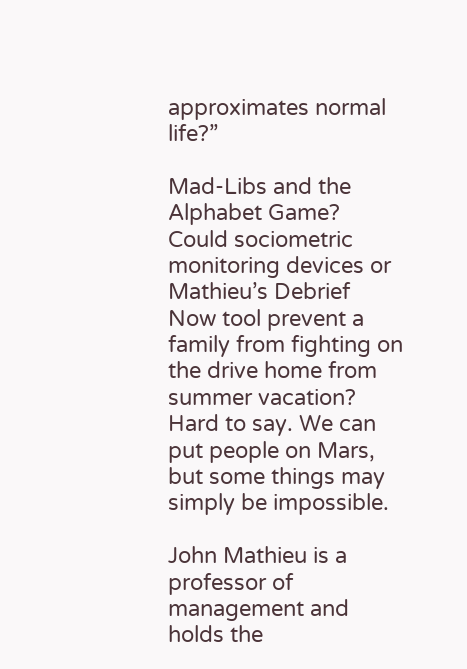approximates normal life?”

Mad-Libs and the Alphabet Game? Could sociometric monitoring devices or Mathieu’s Debrief Now tool prevent a family from fighting on the drive home from summer vacation? Hard to say. We can put people on Mars, but some things may simply be impossible.

John Mathieu is a professor of management and holds the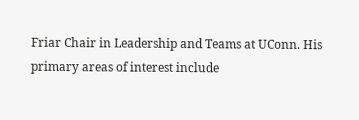Friar Chair in Leadership and Teams at UConn. His primary areas of interest include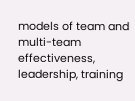models of team and multi-team effectiveness, leadership, training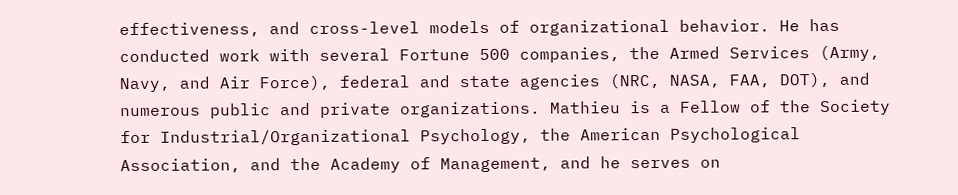effectiveness, and cross-level models of organizational behavior. He has conducted work with several Fortune 500 companies, the Armed Services (Army, Navy, and Air Force), federal and state agencies (NRC, NASA, FAA, DOT), and numerous public and private organizations. Mathieu is a Fellow of the Society for Industrial/Organizational Psychology, the American Psychological Association, and the Academy of Management, and he serves on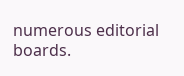numerous editorial boards.